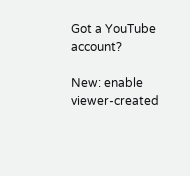Got a YouTube account?

New: enable viewer-created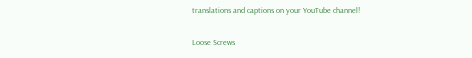translations and captions on your YouTube channel!

Loose Screws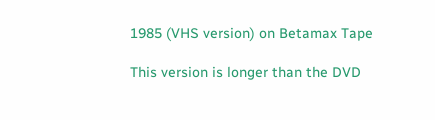1985 (VHS version) on Betamax Tape

This version is longer than the DVD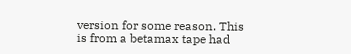version for some reason. This is from a betamax tape had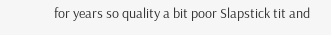for years so quality a bit poor Slapstick tit and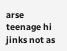arse teenage hi jinks not as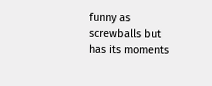funny as screwballs but has its moments